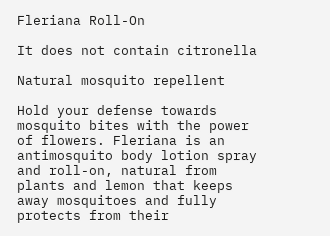Fleriana Roll-On

It does not contain citronella

Natural mosquito repellent

Hold your defense towards mosquito bites with the power of flowers. Fleriana is an antimosquito body lotion spray and roll-on, natural from plants and lemon that keeps away mosquitoes and fully protects from their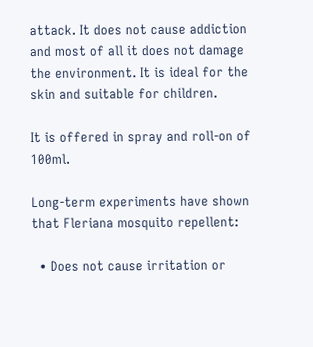attack. It does not cause addiction and most of all it does not damage the environment. It is ideal for the skin and suitable for children.

It is offered in spray and roll-on of 100ml.

Long-term experiments have shown that Fleriana mosquito repellent:

  • Does not cause irritation or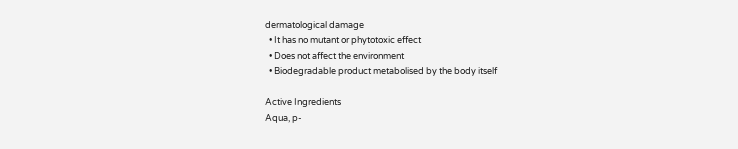dermatological damage
  • It has no mutant or phytotoxic effect
  • Does not affect the environment
  • Biodegradable product metabolised by the body itself

Active Ingredients
Aqua, p-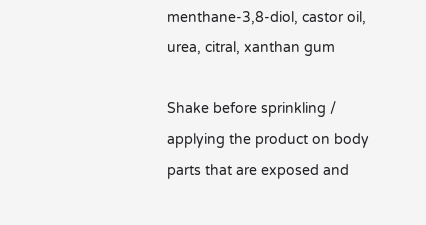menthane-3,8-diol, castor oil, urea, citral, xanthan gum

Shake before sprinkling / applying the product on body parts that are exposed and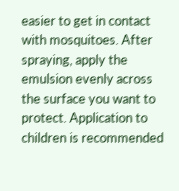easier to get in contact with mosquitoes. After spraying, apply the emulsion evenly across the surface you want to protect. Application to children is recommended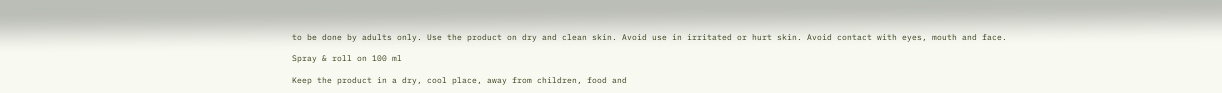to be done by adults only. Use the product on dry and clean skin. Avoid use in irritated or hurt skin. Avoid contact with eyes, mouth and face.

Spray & roll on 100 ml

Keep the product in a dry, cool place, away from children, food and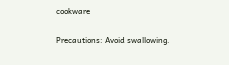cookware

Precautions: Avoid swallowing.